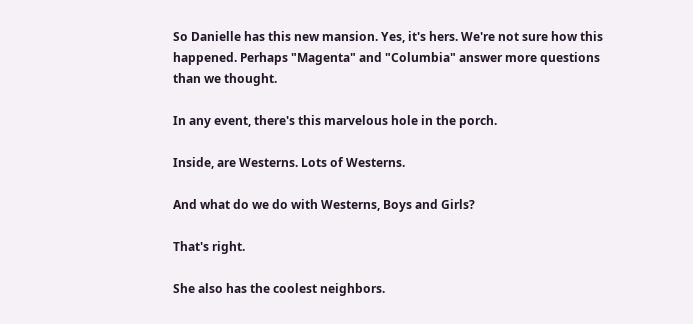So Danielle has this new mansion. Yes, it's hers. We're not sure how this happened. Perhaps "Magenta" and "Columbia" answer more questions than we thought.

In any event, there's this marvelous hole in the porch.

Inside, are Westerns. Lots of Westerns.

And what do we do with Westerns, Boys and Girls?

That's right.

She also has the coolest neighbors.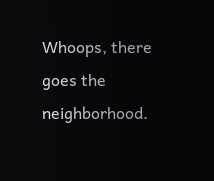Whoops, there goes the neighborhood.